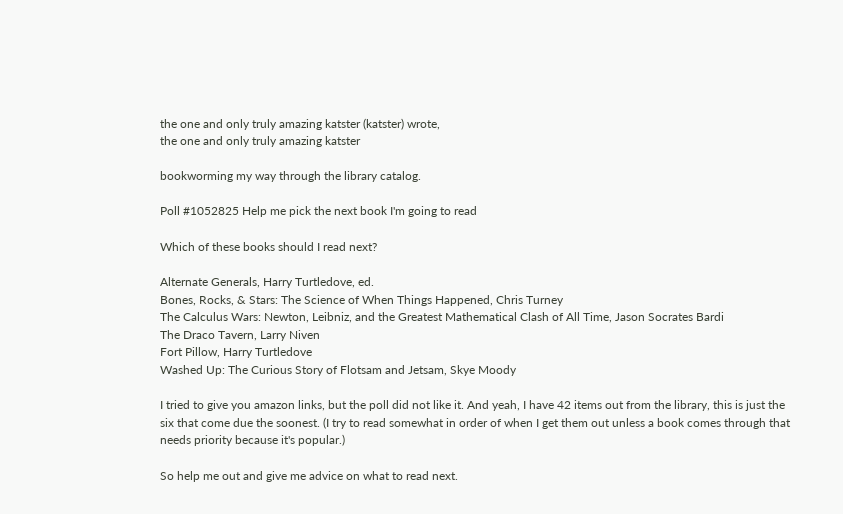the one and only truly amazing katster (katster) wrote,
the one and only truly amazing katster

bookworming my way through the library catalog.

Poll #1052825 Help me pick the next book I'm going to read

Which of these books should I read next?

Alternate Generals, Harry Turtledove, ed.
Bones, Rocks, & Stars: The Science of When Things Happened, Chris Turney
The Calculus Wars: Newton, Leibniz, and the Greatest Mathematical Clash of All Time, Jason Socrates Bardi
The Draco Tavern, Larry Niven
Fort Pillow, Harry Turtledove
Washed Up: The Curious Story of Flotsam and Jetsam, Skye Moody

I tried to give you amazon links, but the poll did not like it. And yeah, I have 42 items out from the library, this is just the six that come due the soonest. (I try to read somewhat in order of when I get them out unless a book comes through that needs priority because it's popular.)

So help me out and give me advice on what to read next.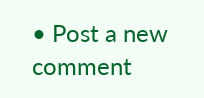• Post a new comment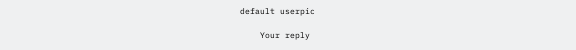default userpic

    Your reply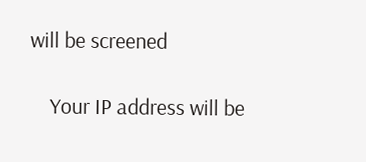will be screened

    Your IP address will be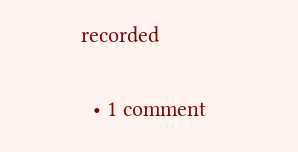recorded

  • 1 comment